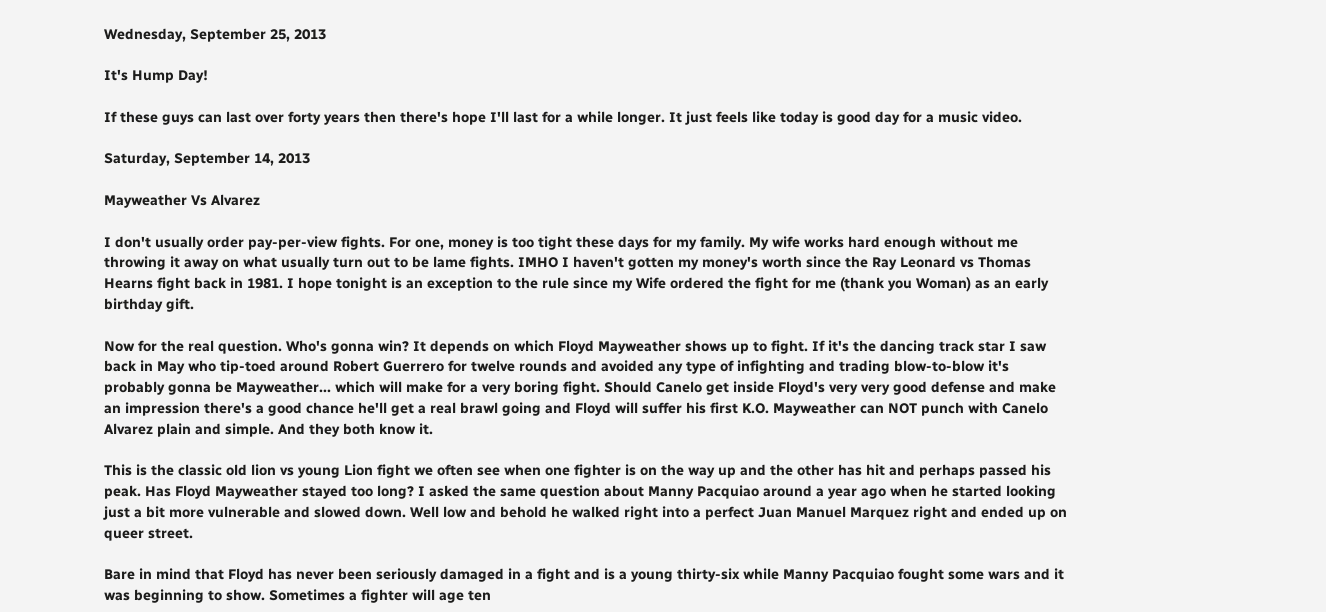Wednesday, September 25, 2013

It's Hump Day!

If these guys can last over forty years then there's hope I'll last for a while longer. It just feels like today is good day for a music video.

Saturday, September 14, 2013

Mayweather Vs Alvarez

I don't usually order pay-per-view fights. For one, money is too tight these days for my family. My wife works hard enough without me throwing it away on what usually turn out to be lame fights. IMHO I haven't gotten my money's worth since the Ray Leonard vs Thomas Hearns fight back in 1981. I hope tonight is an exception to the rule since my Wife ordered the fight for me (thank you Woman) as an early birthday gift.

Now for the real question. Who's gonna win? It depends on which Floyd Mayweather shows up to fight. If it's the dancing track star I saw back in May who tip-toed around Robert Guerrero for twelve rounds and avoided any type of infighting and trading blow-to-blow it's probably gonna be Mayweather... which will make for a very boring fight. Should Canelo get inside Floyd's very very good defense and make an impression there's a good chance he'll get a real brawl going and Floyd will suffer his first K.O. Mayweather can NOT punch with Canelo Alvarez plain and simple. And they both know it.

This is the classic old lion vs young Lion fight we often see when one fighter is on the way up and the other has hit and perhaps passed his peak. Has Floyd Mayweather stayed too long? I asked the same question about Manny Pacquiao around a year ago when he started looking just a bit more vulnerable and slowed down. Well low and behold he walked right into a perfect Juan Manuel Marquez right and ended up on queer street.

Bare in mind that Floyd has never been seriously damaged in a fight and is a young thirty-six while Manny Pacquiao fought some wars and it was beginning to show. Sometimes a fighter will age ten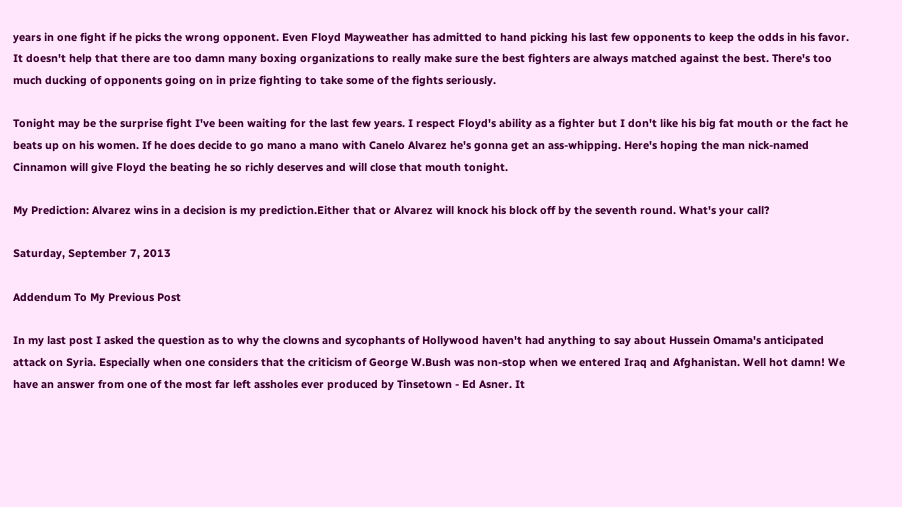years in one fight if he picks the wrong opponent. Even Floyd Mayweather has admitted to hand picking his last few opponents to keep the odds in his favor. It doesn't help that there are too damn many boxing organizations to really make sure the best fighters are always matched against the best. There's too much ducking of opponents going on in prize fighting to take some of the fights seriously.

Tonight may be the surprise fight I've been waiting for the last few years. I respect Floyd's ability as a fighter but I don't like his big fat mouth or the fact he beats up on his women. If he does decide to go mano a mano with Canelo Alvarez he's gonna get an ass-whipping. Here's hoping the man nick-named Cinnamon will give Floyd the beating he so richly deserves and will close that mouth tonight.

My Prediction: Alvarez wins in a decision is my prediction.Either that or Alvarez will knock his block off by the seventh round. What's your call?

Saturday, September 7, 2013

Addendum To My Previous Post

In my last post I asked the question as to why the clowns and sycophants of Hollywood haven't had anything to say about Hussein Omama's anticipated attack on Syria. Especially when one considers that the criticism of George W.Bush was non-stop when we entered Iraq and Afghanistan. Well hot damn! We have an answer from one of the most far left assholes ever produced by Tinsetown - Ed Asner. It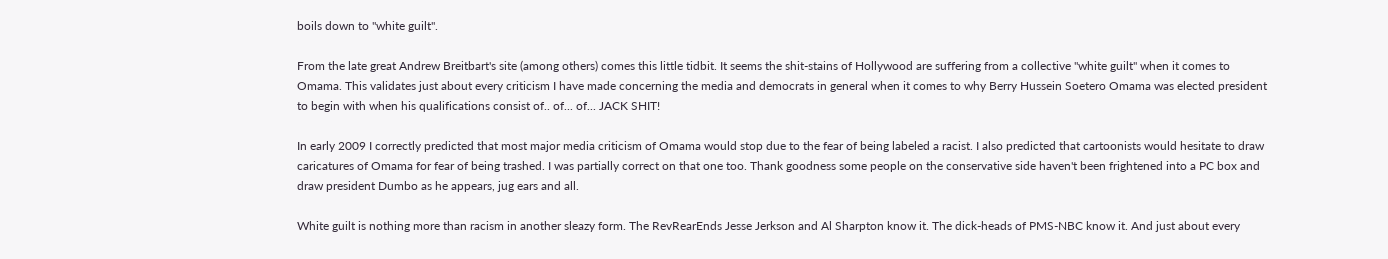boils down to "white guilt".

From the late great Andrew Breitbart's site (among others) comes this little tidbit. It seems the shit-stains of Hollywood are suffering from a collective "white guilt" when it comes to Omama. This validates just about every criticism I have made concerning the media and democrats in general when it comes to why Berry Hussein Soetero Omama was elected president to begin with when his qualifications consist of.. of... of... JACK SHIT!

In early 2009 I correctly predicted that most major media criticism of Omama would stop due to the fear of being labeled a racist. I also predicted that cartoonists would hesitate to draw caricatures of Omama for fear of being trashed. I was partially correct on that one too. Thank goodness some people on the conservative side haven't been frightened into a PC box and draw president Dumbo as he appears, jug ears and all.

White guilt is nothing more than racism in another sleazy form. The RevRearEnds Jesse Jerkson and Al Sharpton know it. The dick-heads of PMS-NBC know it. And just about every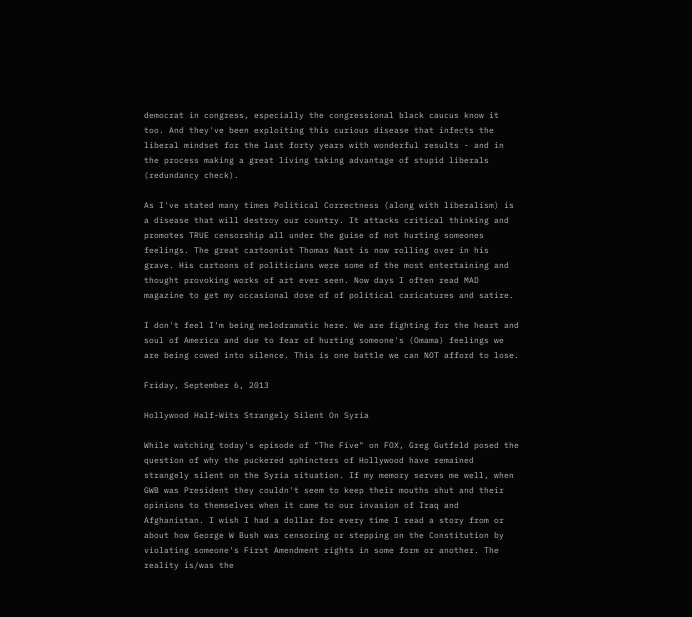democrat in congress, especially the congressional black caucus know it too. And they've been exploiting this curious disease that infects the liberal mindset for the last forty years with wonderful results - and in the process making a great living taking advantage of stupid liberals (redundancy check).

As I've stated many times Political Correctness (along with liberalism) is a disease that will destroy our country. It attacks critical thinking and promotes TRUE censorship all under the guise of not hurting someones feelings. The great cartoonist Thomas Nast is now rolling over in his grave. His cartoons of politicians were some of the most entertaining and thought provoking works of art ever seen. Now days I often read MAD magazine to get my occasional dose of of political caricatures and satire.

I don't feel I'm being melodramatic here. We are fighting for the heart and soul of America and due to fear of hurting someone's (Omama) feelings we are being cowed into silence. This is one battle we can NOT afford to lose.

Friday, September 6, 2013

Hollywood Half-Wits Strangely Silent On Syria

While watching today's episode of "The Five" on FOX, Greg Gutfeld posed the question of why the puckered sphincters of Hollywood have remained strangely silent on the Syria situation. If my memory serves me well, when GWB was President they couldn't seem to keep their mouths shut and their opinions to themselves when it came to our invasion of Iraq and Afghanistan. I wish I had a dollar for every time I read a story from or about how George W Bush was censoring or stepping on the Constitution by violating someone's First Amendment rights in some form or another. The reality is/was the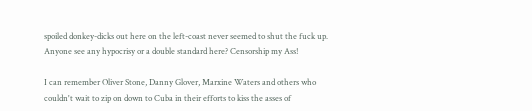spoiled donkey-dicks out here on the left-coast never seemed to shut the fuck up. Anyone see any hypocrisy or a double standard here? Censorship my Ass!

I can remember Oliver Stone, Danny Glover, Marxine Waters and others who couldn't wait to zip on down to Cuba in their efforts to kiss the asses of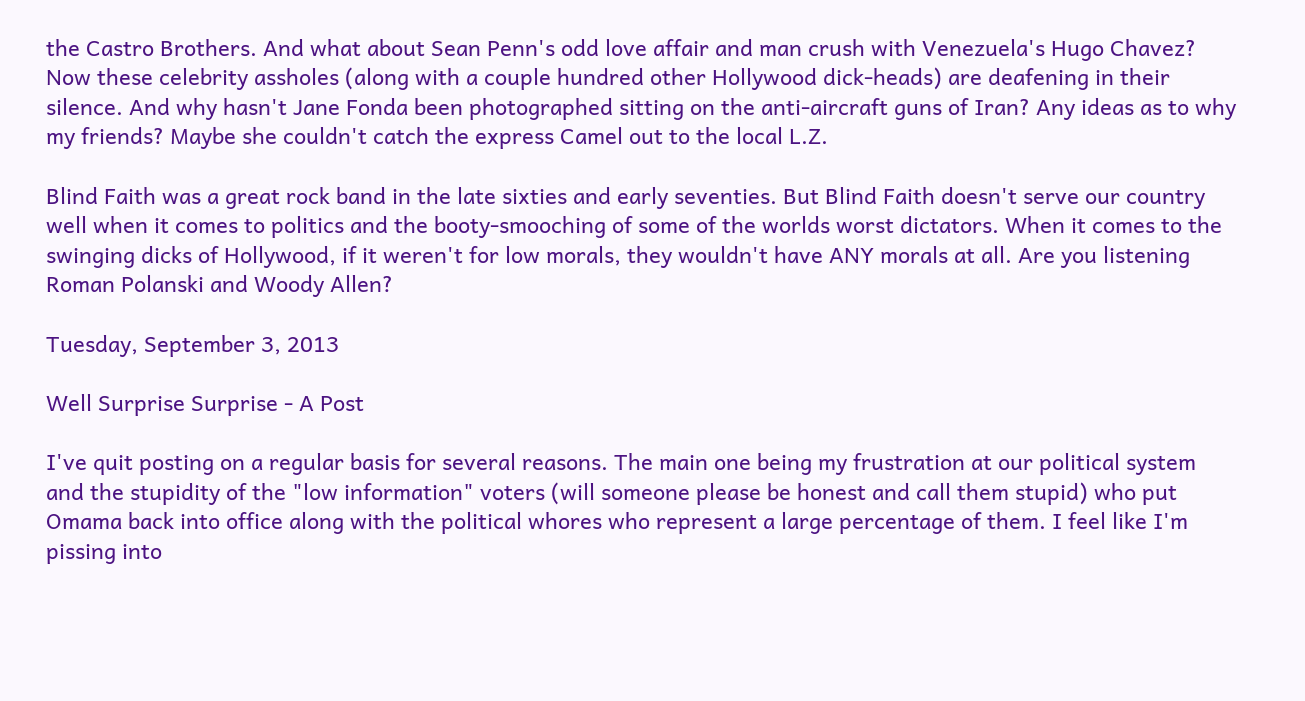the Castro Brothers. And what about Sean Penn's odd love affair and man crush with Venezuela's Hugo Chavez? Now these celebrity assholes (along with a couple hundred other Hollywood dick-heads) are deafening in their silence. And why hasn't Jane Fonda been photographed sitting on the anti-aircraft guns of Iran? Any ideas as to why my friends? Maybe she couldn't catch the express Camel out to the local L.Z.

Blind Faith was a great rock band in the late sixties and early seventies. But Blind Faith doesn't serve our country well when it comes to politics and the booty-smooching of some of the worlds worst dictators. When it comes to the swinging dicks of Hollywood, if it weren't for low morals, they wouldn't have ANY morals at all. Are you listening Roman Polanski and Woody Allen?

Tuesday, September 3, 2013

Well Surprise Surprise - A Post

I've quit posting on a regular basis for several reasons. The main one being my frustration at our political system and the stupidity of the "low information" voters (will someone please be honest and call them stupid) who put Omama back into office along with the political whores who represent a large percentage of them. I feel like I'm pissing into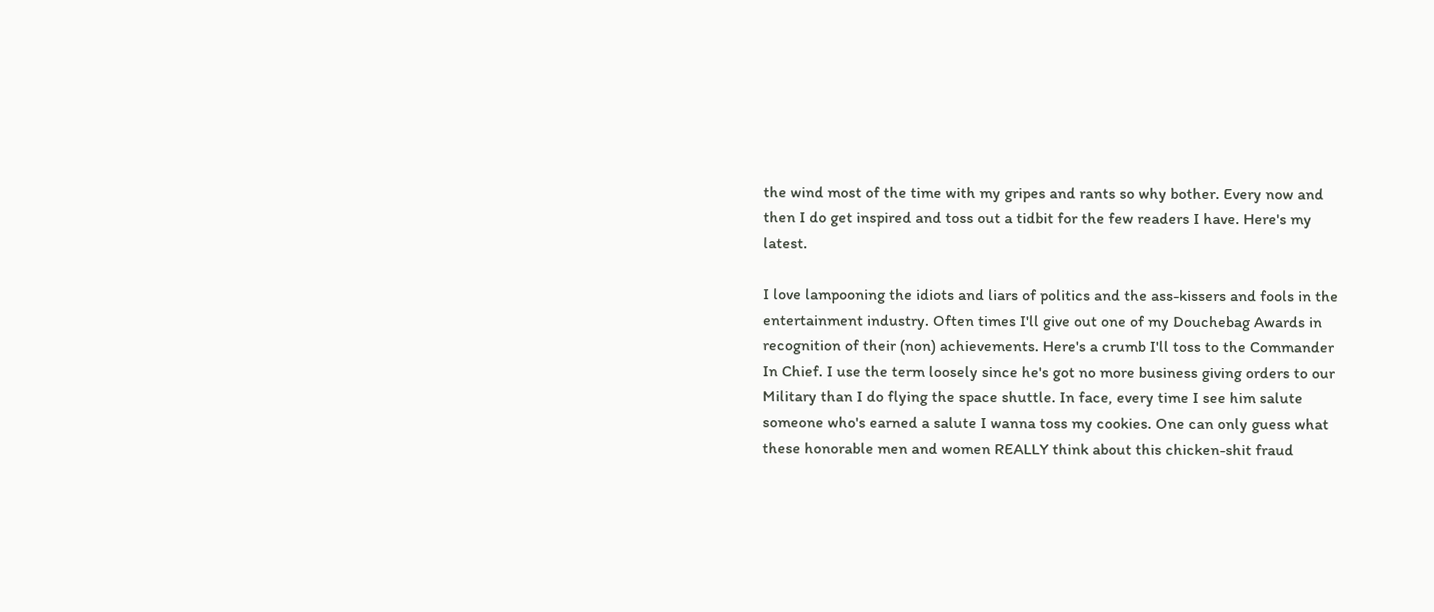the wind most of the time with my gripes and rants so why bother. Every now and then I do get inspired and toss out a tidbit for the few readers I have. Here's my latest.

I love lampooning the idiots and liars of politics and the ass-kissers and fools in the entertainment industry. Often times I'll give out one of my Douchebag Awards in recognition of their (non) achievements. Here's a crumb I'll toss to the Commander In Chief. I use the term loosely since he's got no more business giving orders to our Military than I do flying the space shuttle. In face, every time I see him salute someone who's earned a salute I wanna toss my cookies. One can only guess what these honorable men and women REALLY think about this chicken-shit fraud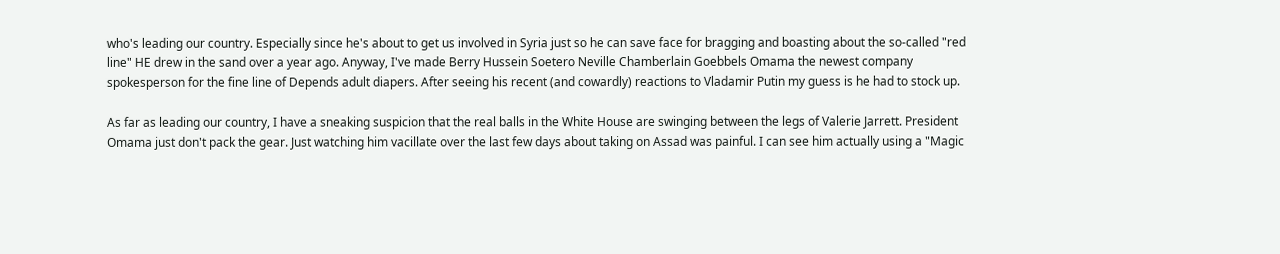who's leading our country. Especially since he's about to get us involved in Syria just so he can save face for bragging and boasting about the so-called "red line" HE drew in the sand over a year ago. Anyway, I've made Berry Hussein Soetero Neville Chamberlain Goebbels Omama the newest company spokesperson for the fine line of Depends adult diapers. After seeing his recent (and cowardly) reactions to Vladamir Putin my guess is he had to stock up.

As far as leading our country, I have a sneaking suspicion that the real balls in the White House are swinging between the legs of Valerie Jarrett. President Omama just don't pack the gear. Just watching him vacillate over the last few days about taking on Assad was painful. I can see him actually using a "Magic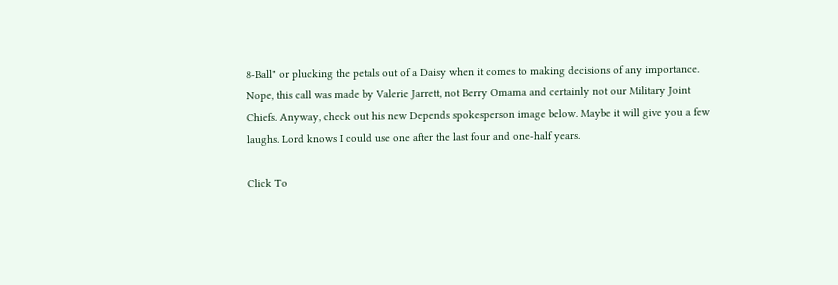8-Ball" or plucking the petals out of a Daisy when it comes to making decisions of any importance. Nope, this call was made by Valerie Jarrett, not Berry Omama and certainly not our Military Joint Chiefs. Anyway, check out his new Depends spokesperson image below. Maybe it will give you a few laughs. Lord knows I could use one after the last four and one-half years.

Click To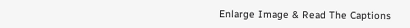Enlarge Image & Read The Captions